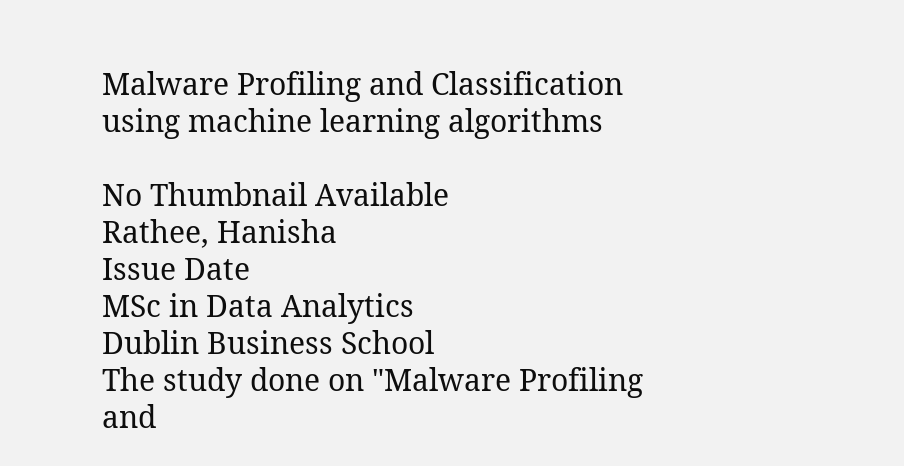Malware Profiling and Classification using machine learning algorithms

No Thumbnail Available
Rathee, Hanisha
Issue Date
MSc in Data Analytics
Dublin Business School
The study done on "Malware Profiling and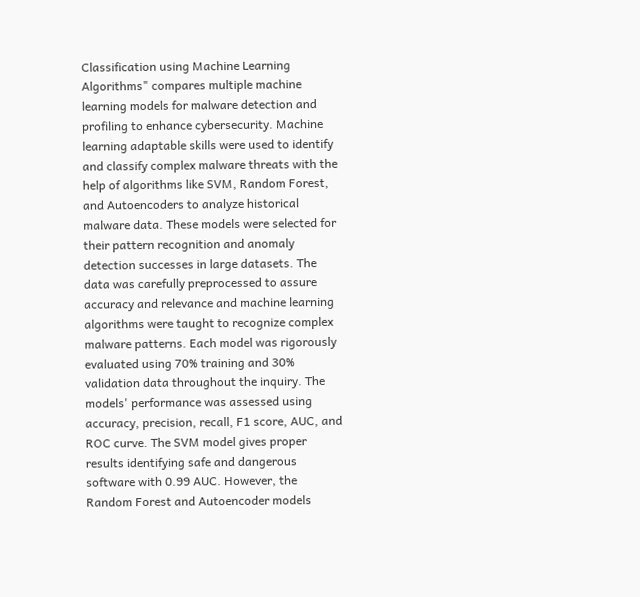Classification using Machine Learning Algorithms" compares multiple machine learning models for malware detection and profiling to enhance cybersecurity. Machine learning adaptable skills were used to identify and classify complex malware threats with the help of algorithms like SVM, Random Forest, and Autoencoders to analyze historical malware data. These models were selected for their pattern recognition and anomaly detection successes in large datasets. The data was carefully preprocessed to assure accuracy and relevance and machine learning algorithms were taught to recognize complex malware patterns. Each model was rigorously evaluated using 70% training and 30% validation data throughout the inquiry. The models' performance was assessed using accuracy, precision, recall, F1 score, AUC, and ROC curve. The SVM model gives proper results identifying safe and dangerous software with 0.99 AUC. However, the Random Forest and Autoencoder models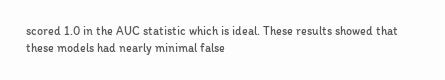scored 1.0 in the AUC statistic which is ideal. These results showed that these models had nearly minimal false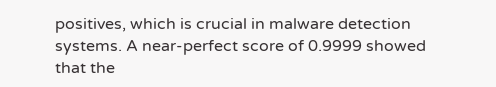positives, which is crucial in malware detection systems. A near-perfect score of 0.9999 showed that the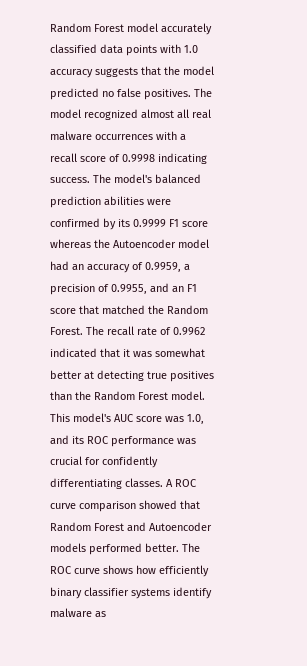Random Forest model accurately classified data points with 1.0 accuracy suggests that the model predicted no false positives. The model recognized almost all real malware occurrences with a recall score of 0.9998 indicating success. The model's balanced prediction abilities were confirmed by its 0.9999 F1 score whereas the Autoencoder model had an accuracy of 0.9959, a precision of 0.9955, and an F1 score that matched the Random Forest. The recall rate of 0.9962 indicated that it was somewhat better at detecting true positives than the Random Forest model. This model's AUC score was 1.0, and its ROC performance was crucial for confidently differentiating classes. A ROC curve comparison showed that Random Forest and Autoencoder models performed better. The ROC curve shows how efficiently binary classifier systems identify malware as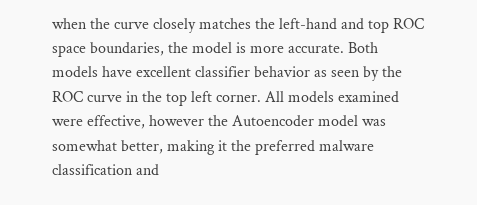when the curve closely matches the left-hand and top ROC space boundaries, the model is more accurate. Both models have excellent classifier behavior as seen by the ROC curve in the top left corner. All models examined were effective, however the Autoencoder model was somewhat better, making it the preferred malware classification and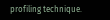profiling technique.